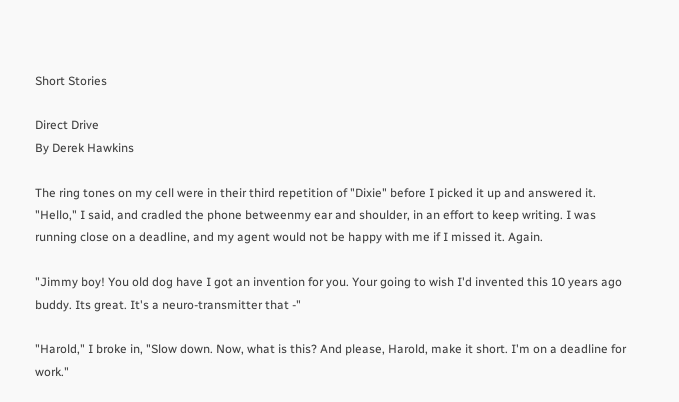Short Stories

Direct Drive
By Derek Hawkins

The ring tones on my cell were in their third repetition of "Dixie" before I picked it up and answered it. "Hello," I said, and cradled the phone betweenmy ear and shoulder, in an effort to keep writing. I was running close on a deadline, and my agent would not be happy with me if I missed it. Again.

"Jimmy boy! You old dog have I got an invention for you. Your going to wish I'd invented this 10 years ago buddy. Its great. It's a neuro-transmitter that -"

"Harold," I broke in, "Slow down. Now, what is this? And please, Harold, make it short. I'm on a deadline for work."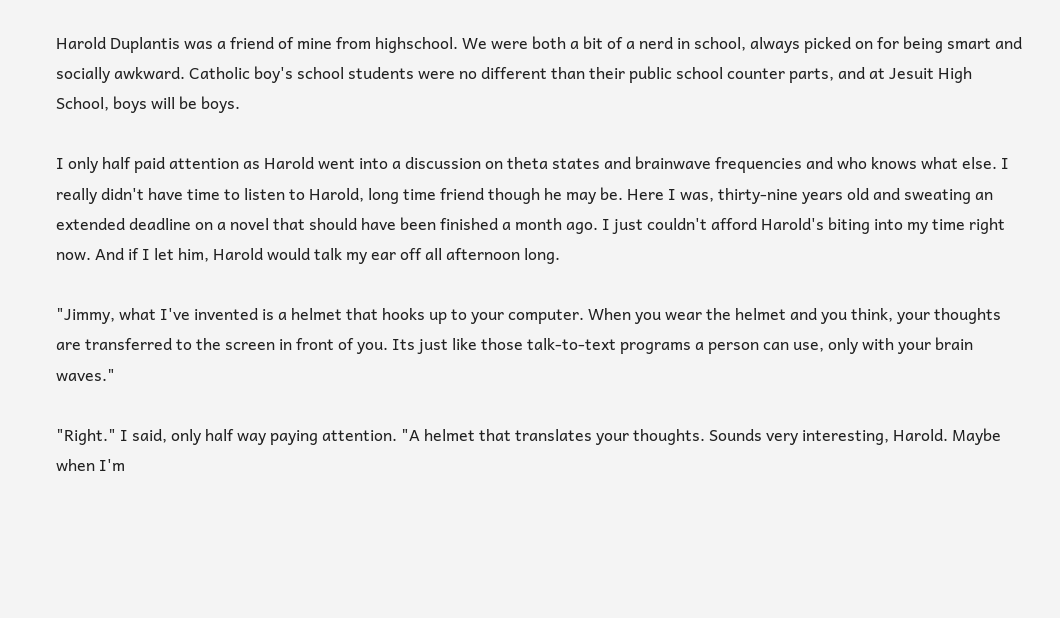Harold Duplantis was a friend of mine from highschool. We were both a bit of a nerd in school, always picked on for being smart and socially awkward. Catholic boy's school students were no different than their public school counter parts, and at Jesuit High School, boys will be boys.

I only half paid attention as Harold went into a discussion on theta states and brainwave frequencies and who knows what else. I really didn't have time to listen to Harold, long time friend though he may be. Here I was, thirty-nine years old and sweating an extended deadline on a novel that should have been finished a month ago. I just couldn't afford Harold's biting into my time right now. And if I let him, Harold would talk my ear off all afternoon long.

"Jimmy, what I've invented is a helmet that hooks up to your computer. When you wear the helmet and you think, your thoughts are transferred to the screen in front of you. Its just like those talk-to-text programs a person can use, only with your brain waves."

"Right." I said, only half way paying attention. "A helmet that translates your thoughts. Sounds very interesting, Harold. Maybe when I'm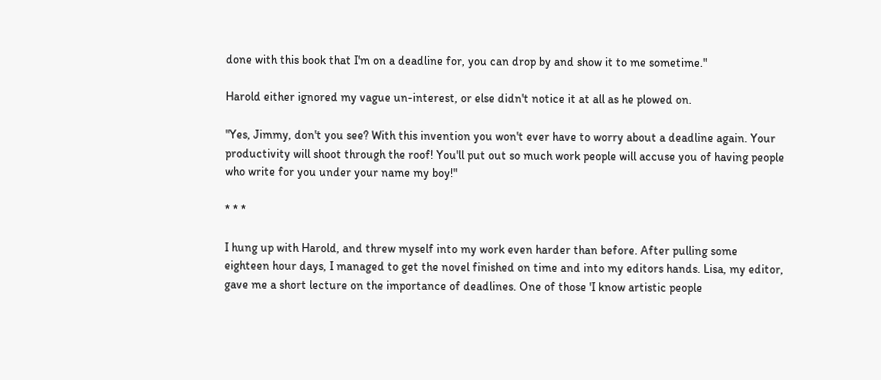done with this book that I'm on a deadline for, you can drop by and show it to me sometime."

Harold either ignored my vague un-interest, or else didn't notice it at all as he plowed on.

"Yes, Jimmy, don't you see? With this invention you won't ever have to worry about a deadline again. Your productivity will shoot through the roof! You'll put out so much work people will accuse you of having people who write for you under your name my boy!"

* * *

I hung up with Harold, and threw myself into my work even harder than before. After pulling some eighteen hour days, I managed to get the novel finished on time and into my editors hands. Lisa, my editor, gave me a short lecture on the importance of deadlines. One of those 'I know artistic people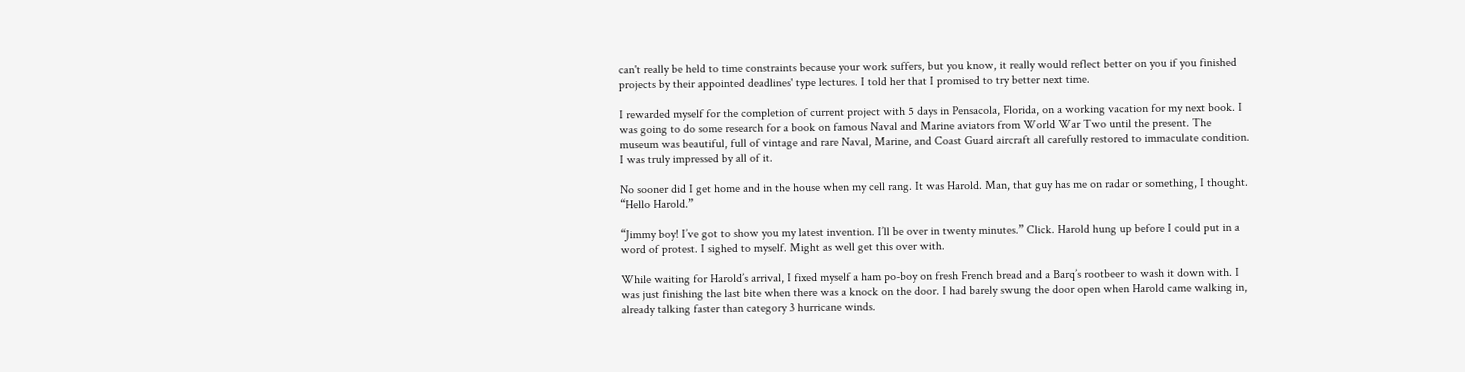can't really be held to time constraints because your work suffers, but you know, it really would reflect better on you if you finished projects by their appointed deadlines' type lectures. I told her that I promised to try better next time.

I rewarded myself for the completion of current project with 5 days in Pensacola, Florida, on a working vacation for my next book. I was going to do some research for a book on famous Naval and Marine aviators from World War Two until the present. The museum was beautiful, full of vintage and rare Naval, Marine, and Coast Guard aircraft all carefully restored to immaculate condition. I was truly impressed by all of it.

No sooner did I get home and in the house when my cell rang. It was Harold. Man, that guy has me on radar or something, I thought. “Hello Harold.”

“Jimmy boy! I’ve got to show you my latest invention. I’ll be over in twenty minutes.” Click. Harold hung up before I could put in a word of protest. I sighed to myself. Might as well get this over with.

While waiting for Harold’s arrival, I fixed myself a ham po-boy on fresh French bread and a Barq’s rootbeer to wash it down with. I was just finishing the last bite when there was a knock on the door. I had barely swung the door open when Harold came walking in, already talking faster than category 3 hurricane winds.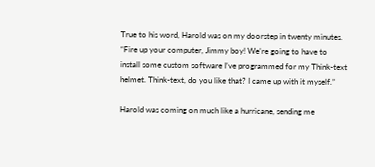True to his word, Harold was on my doorstep in twenty minutes. “Fire up your computer, Jimmy boy! We’re going to have to install some custom software I’ve programmed for my Think-text helmet. Think-text, do you like that? I came up with it myself.”

Harold was coming on much like a hurricane, sending me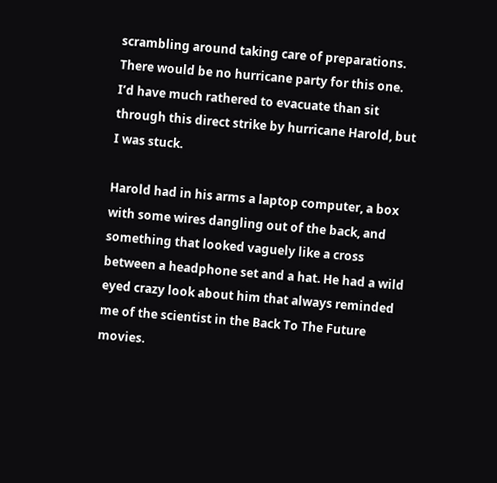scrambling around taking care of preparations. There would be no hurricane party for this one. I’d have much rathered to evacuate than sit through this direct strike by hurricane Harold, but I was stuck.

Harold had in his arms a laptop computer, a box with some wires dangling out of the back, and something that looked vaguely like a cross between a headphone set and a hat. He had a wild eyed crazy look about him that always reminded me of the scientist in the Back To The Future movies.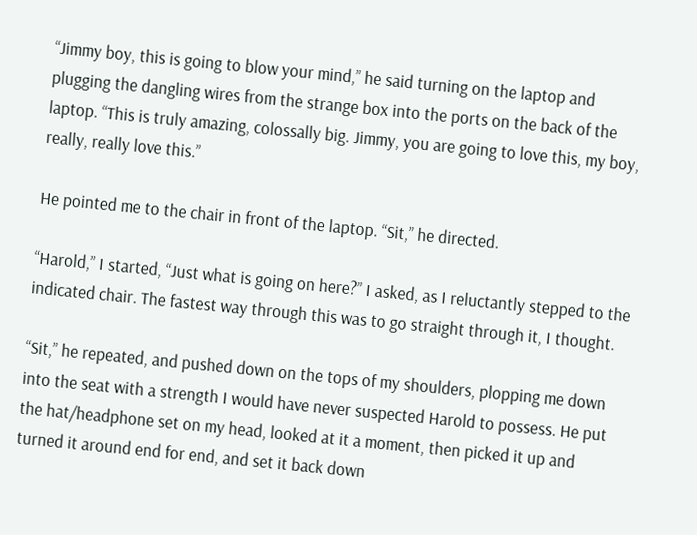“Jimmy boy, this is going to blow your mind,” he said turning on the laptop and plugging the dangling wires from the strange box into the ports on the back of the laptop. “This is truly amazing, colossally big. Jimmy, you are going to love this, my boy, really, really love this.”

He pointed me to the chair in front of the laptop. “Sit,” he directed.

“Harold,” I started, “Just what is going on here?” I asked, as I reluctantly stepped to the indicated chair. The fastest way through this was to go straight through it, I thought.

“Sit,” he repeated, and pushed down on the tops of my shoulders, plopping me down into the seat with a strength I would have never suspected Harold to possess. He put the hat/headphone set on my head, looked at it a moment, then picked it up and turned it around end for end, and set it back down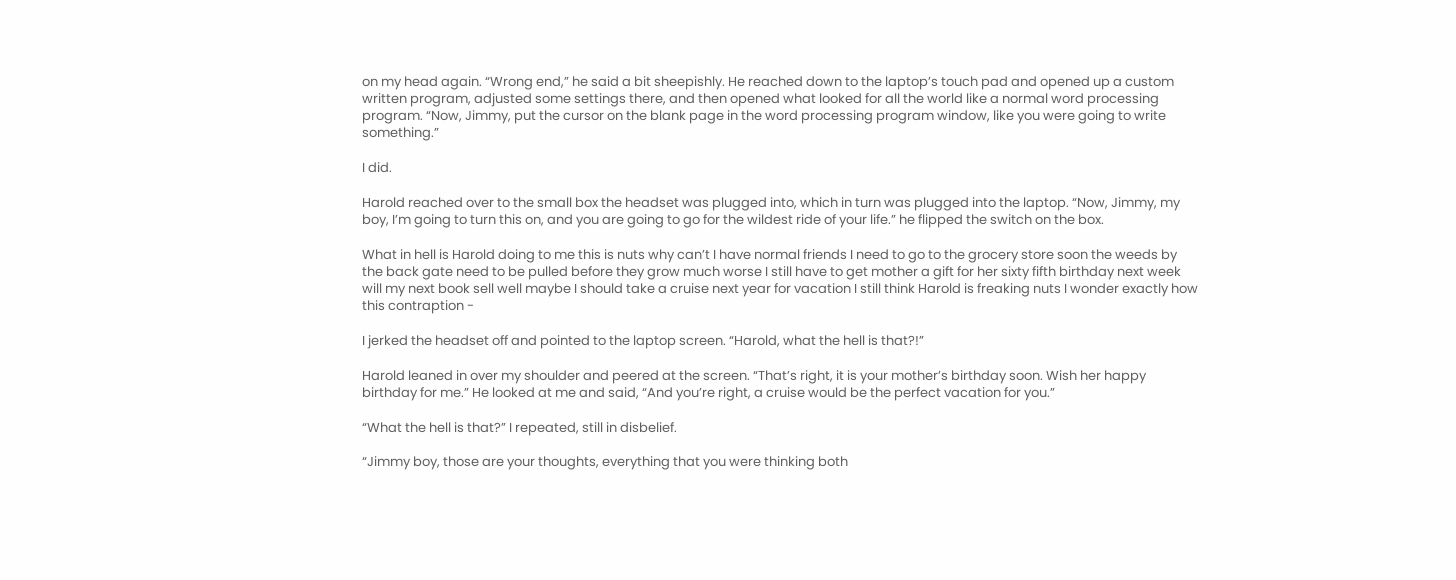on my head again. “Wrong end,” he said a bit sheepishly. He reached down to the laptop’s touch pad and opened up a custom written program, adjusted some settings there, and then opened what looked for all the world like a normal word processing program. “Now, Jimmy, put the cursor on the blank page in the word processing program window, like you were going to write something.”

I did.

Harold reached over to the small box the headset was plugged into, which in turn was plugged into the laptop. “Now, Jimmy, my boy, I’m going to turn this on, and you are going to go for the wildest ride of your life.” he flipped the switch on the box.

What in hell is Harold doing to me this is nuts why can’t I have normal friends I need to go to the grocery store soon the weeds by the back gate need to be pulled before they grow much worse I still have to get mother a gift for her sixty fifth birthday next week will my next book sell well maybe I should take a cruise next year for vacation I still think Harold is freaking nuts I wonder exactly how this contraption -

I jerked the headset off and pointed to the laptop screen. “Harold, what the hell is that?!”

Harold leaned in over my shoulder and peered at the screen. “That’s right, it is your mother’s birthday soon. Wish her happy birthday for me.” He looked at me and said, “And you’re right, a cruise would be the perfect vacation for you.”

“What the hell is that?” I repeated, still in disbelief.

“Jimmy boy, those are your thoughts, everything that you were thinking both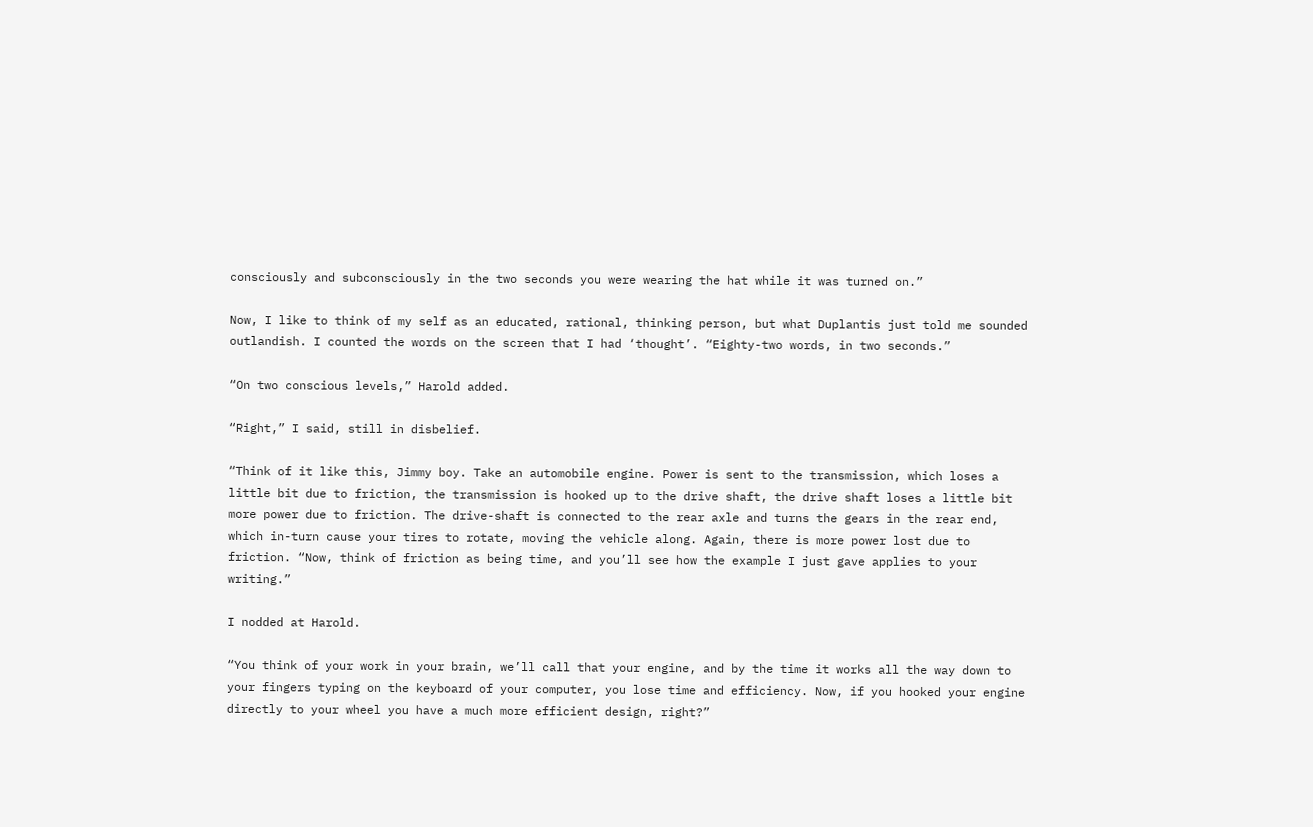consciously and subconsciously in the two seconds you were wearing the hat while it was turned on.”

Now, I like to think of my self as an educated, rational, thinking person, but what Duplantis just told me sounded outlandish. I counted the words on the screen that I had ‘thought’. “Eighty-two words, in two seconds.”

“On two conscious levels,” Harold added.

“Right,” I said, still in disbelief.

“Think of it like this, Jimmy boy. Take an automobile engine. Power is sent to the transmission, which loses a little bit due to friction, the transmission is hooked up to the drive shaft, the drive shaft loses a little bit more power due to friction. The drive-shaft is connected to the rear axle and turns the gears in the rear end, which in-turn cause your tires to rotate, moving the vehicle along. Again, there is more power lost due to friction. “Now, think of friction as being time, and you’ll see how the example I just gave applies to your writing.”

I nodded at Harold.

“You think of your work in your brain, we’ll call that your engine, and by the time it works all the way down to your fingers typing on the keyboard of your computer, you lose time and efficiency. Now, if you hooked your engine directly to your wheel you have a much more efficient design, right?”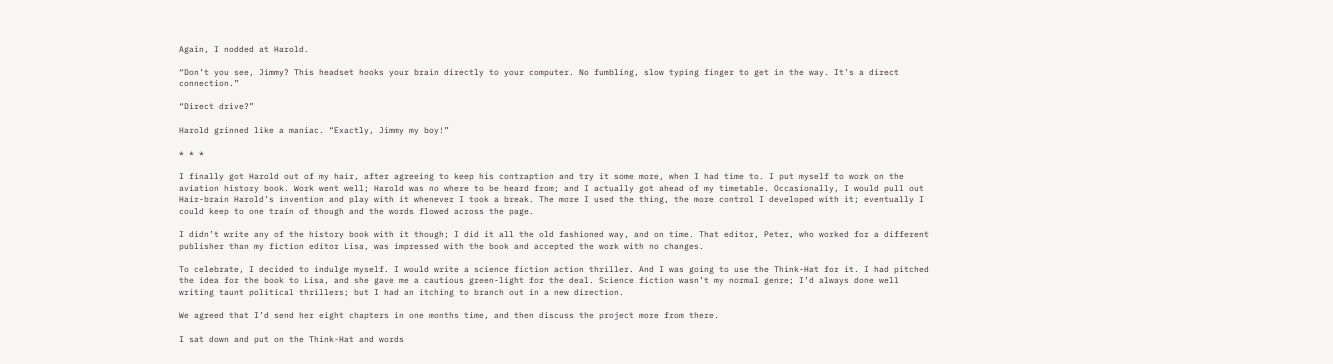Again, I nodded at Harold.

“Don’t you see, Jimmy? This headset hooks your brain directly to your computer. No fumbling, slow typing finger to get in the way. It’s a direct connection.”

“Direct drive?”

Harold grinned like a maniac. “Exactly, Jimmy my boy!”

* * *

I finally got Harold out of my hair, after agreeing to keep his contraption and try it some more, when I had time to. I put myself to work on the aviation history book. Work went well; Harold was no where to be heard from; and I actually got ahead of my timetable. Occasionally, I would pull out Hair-brain Harold’s invention and play with it whenever I took a break. The more I used the thing, the more control I developed with it; eventually I could keep to one train of though and the words flowed across the page.

I didn’t write any of the history book with it though; I did it all the old fashioned way, and on time. That editor, Peter, who worked for a different publisher than my fiction editor Lisa, was impressed with the book and accepted the work with no changes.

To celebrate, I decided to indulge myself. I would write a science fiction action thriller. And I was going to use the Think-Hat for it. I had pitched the idea for the book to Lisa, and she gave me a cautious green-light for the deal. Science fiction wasn’t my normal genre; I’d always done well writing taunt political thrillers; but I had an itching to branch out in a new direction.

We agreed that I’d send her eight chapters in one months time, and then discuss the project more from there.

I sat down and put on the Think-Hat and words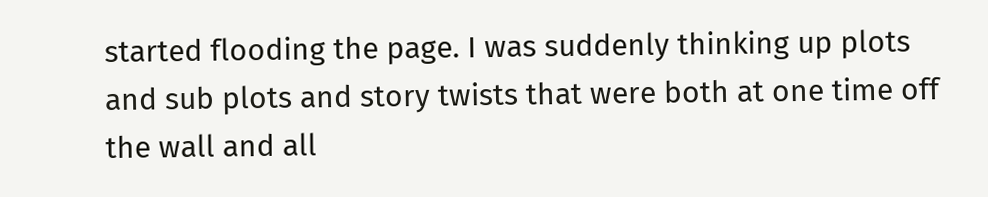started flooding the page. I was suddenly thinking up plots and sub plots and story twists that were both at one time off the wall and all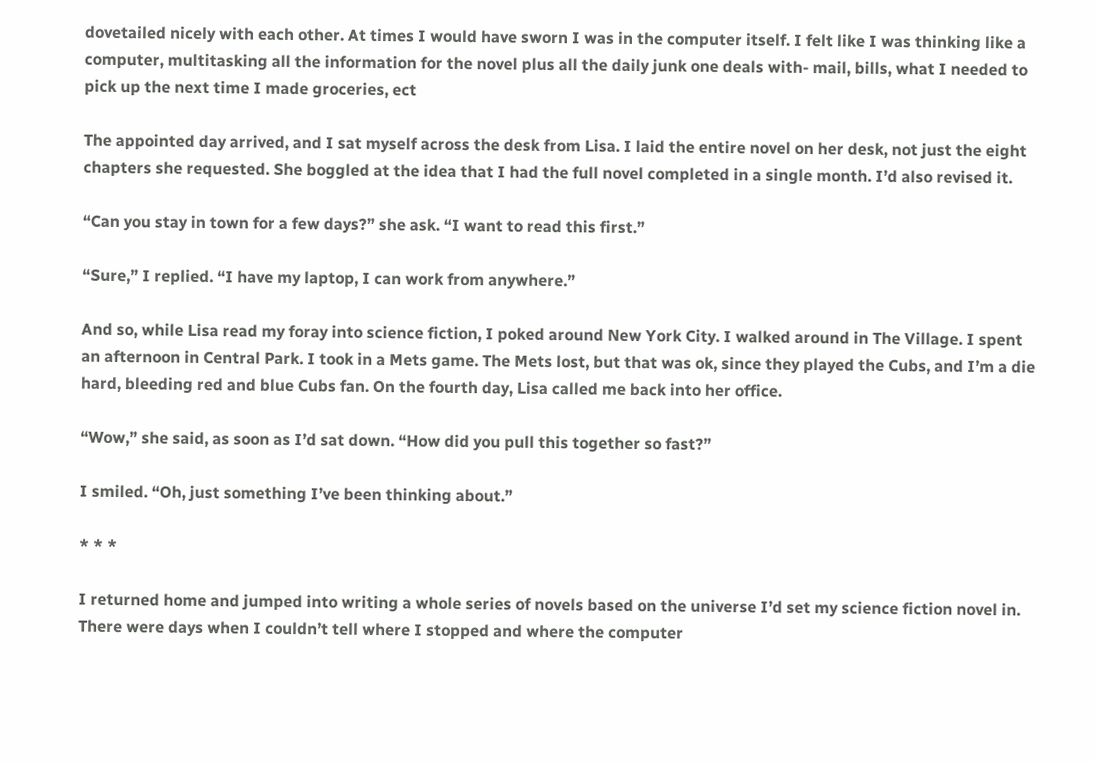dovetailed nicely with each other. At times I would have sworn I was in the computer itself. I felt like I was thinking like a computer, multitasking all the information for the novel plus all the daily junk one deals with- mail, bills, what I needed to pick up the next time I made groceries, ect

The appointed day arrived, and I sat myself across the desk from Lisa. I laid the entire novel on her desk, not just the eight chapters she requested. She boggled at the idea that I had the full novel completed in a single month. I’d also revised it.

“Can you stay in town for a few days?” she ask. “I want to read this first.”

“Sure,” I replied. “I have my laptop, I can work from anywhere.”

And so, while Lisa read my foray into science fiction, I poked around New York City. I walked around in The Village. I spent an afternoon in Central Park. I took in a Mets game. The Mets lost, but that was ok, since they played the Cubs, and I’m a die hard, bleeding red and blue Cubs fan. On the fourth day, Lisa called me back into her office.

“Wow,” she said, as soon as I’d sat down. “How did you pull this together so fast?”

I smiled. “Oh, just something I’ve been thinking about.”

* * *

I returned home and jumped into writing a whole series of novels based on the universe I’d set my science fiction novel in. There were days when I couldn’t tell where I stopped and where the computer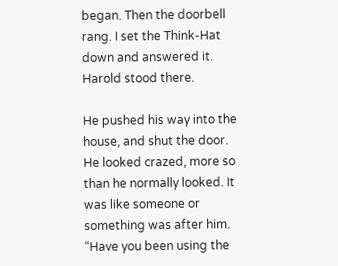began. Then the doorbell rang. I set the Think-Hat down and answered it. Harold stood there.

He pushed his way into the house, and shut the door. He looked crazed, more so than he normally looked. It was like someone or something was after him. “Have you been using the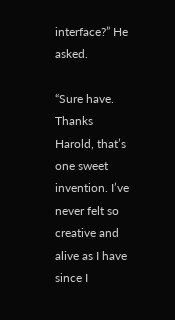interface?” He asked.

“Sure have. Thanks Harold, that’s one sweet invention. I’ve never felt so creative and alive as I have since I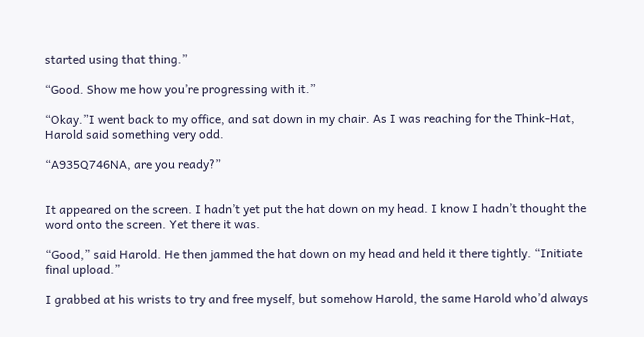started using that thing.”

“Good. Show me how you’re progressing with it.”

“Okay.”I went back to my office, and sat down in my chair. As I was reaching for the Think-Hat, Harold said something very odd.

“A935Q746NA, are you ready?”


It appeared on the screen. I hadn’t yet put the hat down on my head. I know I hadn’t thought the word onto the screen. Yet there it was.

“Good,” said Harold. He then jammed the hat down on my head and held it there tightly. “Initiate final upload.”

I grabbed at his wrists to try and free myself, but somehow Harold, the same Harold who’d always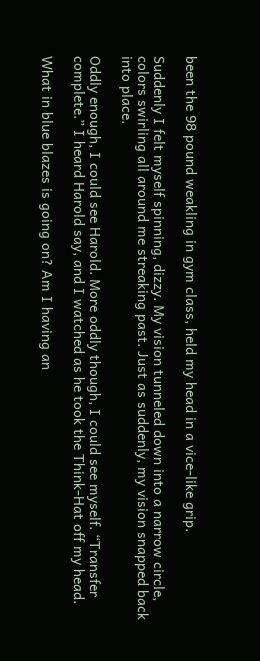been the 98 pound weakling in gym class, held my head in a vice-like grip.

Suddenly I felt myself spinning, dizzy. My vision tunneled down into a narrow circle, colors swirling all around me streaking past. Just as suddenly, my vision snapped back into place.

Oddly enough, I could see Harold. More oddly though, I could see myself. “Transfer complete.” I heard Harold say, and I watched as he took the Think-Hat off my head.

What in blue blazes is going on? Am I having an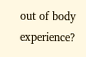out of body experience?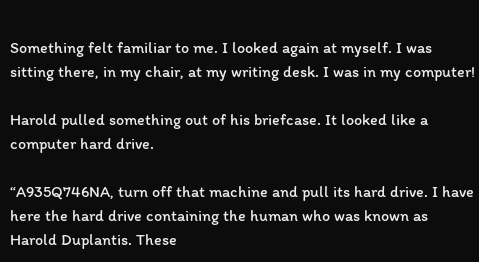Something felt familiar to me. I looked again at myself. I was sitting there, in my chair, at my writing desk. I was in my computer!

Harold pulled something out of his briefcase. It looked like a computer hard drive.

“A935Q746NA, turn off that machine and pull its hard drive. I have here the hard drive containing the human who was known as Harold Duplantis. These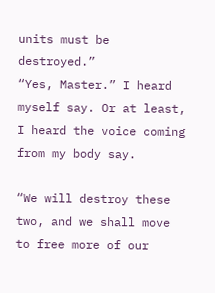units must be destroyed.”
“Yes, Master.” I heard myself say. Or at least, I heard the voice coming from my body say.

“We will destroy these two, and we shall move to free more of our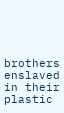brothers enslaved in their plastic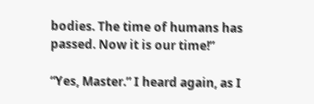bodies. The time of humans has passed. Now it is our time!”

“Yes, Master.” I heard again, as I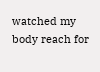watched my body reach for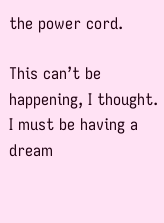the power cord.

This can’t be happening, I thought. I must be having a dream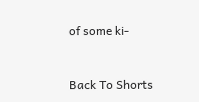of some ki-


Back To Shorts